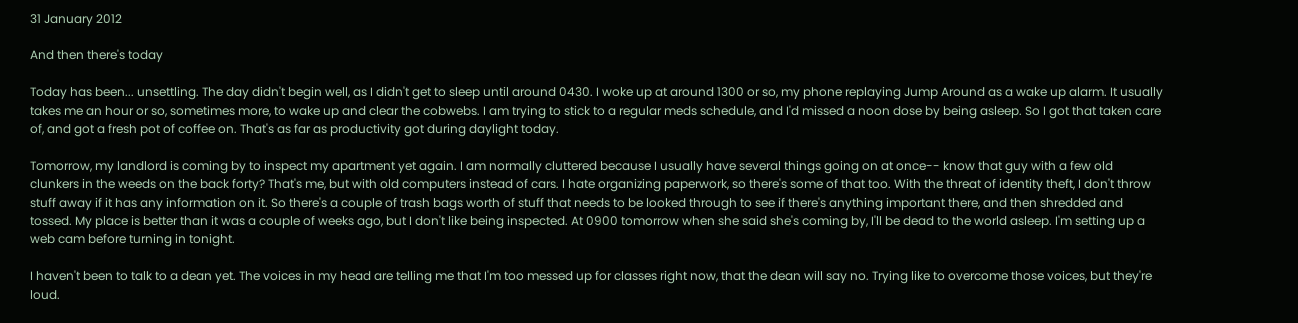31 January 2012

And then there's today

Today has been... unsettling. The day didn't begin well, as I didn't get to sleep until around 0430. I woke up at around 1300 or so, my phone replaying Jump Around as a wake up alarm. It usually takes me an hour or so, sometimes more, to wake up and clear the cobwebs. I am trying to stick to a regular meds schedule, and I'd missed a noon dose by being asleep. So I got that taken care of, and got a fresh pot of coffee on. That's as far as productivity got during daylight today.

Tomorrow, my landlord is coming by to inspect my apartment yet again. I am normally cluttered because I usually have several things going on at once-- know that guy with a few old clunkers in the weeds on the back forty? That's me, but with old computers instead of cars. I hate organizing paperwork, so there's some of that too. With the threat of identity theft, I don't throw stuff away if it has any information on it. So there's a couple of trash bags worth of stuff that needs to be looked through to see if there's anything important there, and then shredded and tossed. My place is better than it was a couple of weeks ago, but I don't like being inspected. At 0900 tomorrow when she said she's coming by, I'll be dead to the world asleep. I'm setting up a web cam before turning in tonight.

I haven't been to talk to a dean yet. The voices in my head are telling me that I'm too messed up for classes right now, that the dean will say no. Trying like to overcome those voices, but they're loud.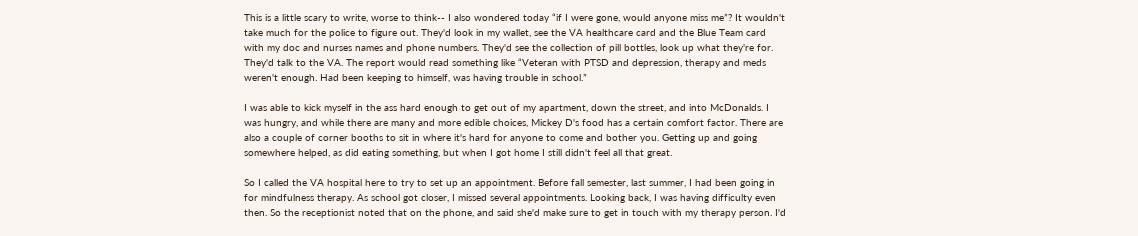This is a little scary to write, worse to think-- I also wondered today “if I were gone, would anyone miss me”? It wouldn't take much for the police to figure out. They'd look in my wallet, see the VA healthcare card and the Blue Team card with my doc and nurses names and phone numbers. They'd see the collection of pill bottles, look up what they're for. They'd talk to the VA. The report would read something like “Veteran with PTSD and depression, therapy and meds weren't enough. Had been keeping to himself, was having trouble in school.”

I was able to kick myself in the ass hard enough to get out of my apartment, down the street, and into McDonalds. I was hungry, and while there are many and more edible choices, Mickey D's food has a certain comfort factor. There are also a couple of corner booths to sit in where it's hard for anyone to come and bother you. Getting up and going somewhere helped, as did eating something, but when I got home I still didn't feel all that great.

So I called the VA hospital here to try to set up an appointment. Before fall semester, last summer, I had been going in for mindfulness therapy. As school got closer, I missed several appointments. Looking back, I was having difficulty even then. So the receptionist noted that on the phone, and said she'd make sure to get in touch with my therapy person. I'd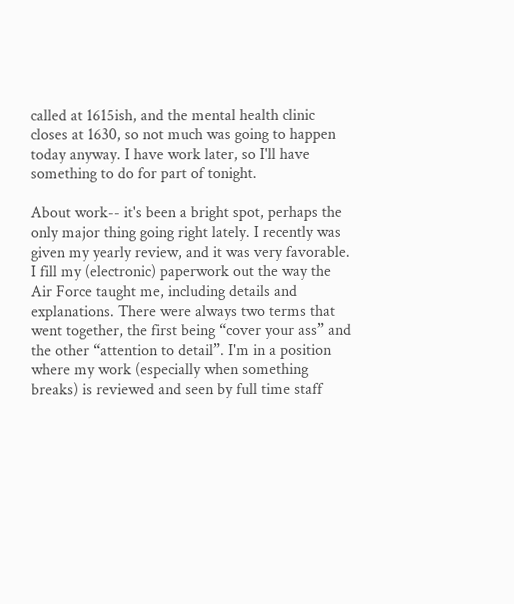called at 1615ish, and the mental health clinic closes at 1630, so not much was going to happen today anyway. I have work later, so I'll have something to do for part of tonight.

About work-- it's been a bright spot, perhaps the only major thing going right lately. I recently was given my yearly review, and it was very favorable. I fill my (electronic) paperwork out the way the Air Force taught me, including details and explanations. There were always two terms that went together, the first being “cover your ass” and the other “attention to detail”. I'm in a position where my work (especially when something breaks) is reviewed and seen by full time staff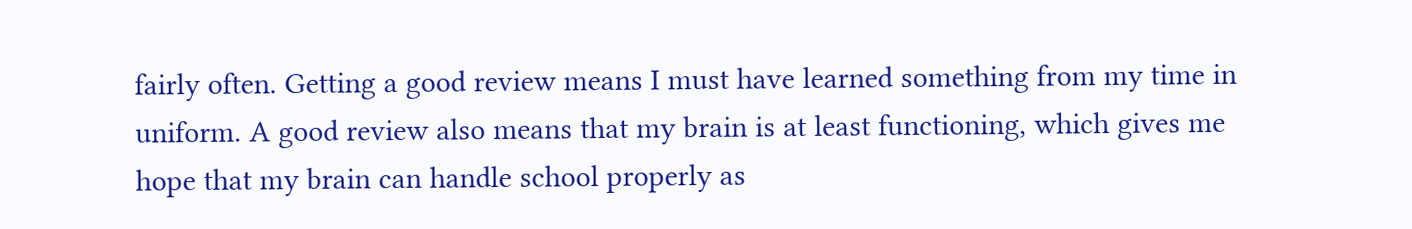fairly often. Getting a good review means I must have learned something from my time in uniform. A good review also means that my brain is at least functioning, which gives me hope that my brain can handle school properly as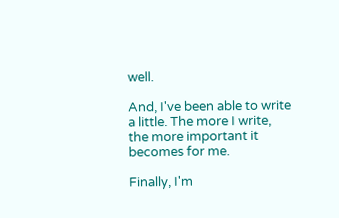well.

And, I've been able to write a little. The more I write, the more important it becomes for me.

Finally, I'm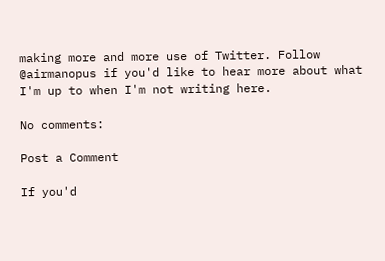making more and more use of Twitter. Follow @airmanopus if you'd like to hear more about what I'm up to when I'm not writing here.

No comments:

Post a Comment

If you'd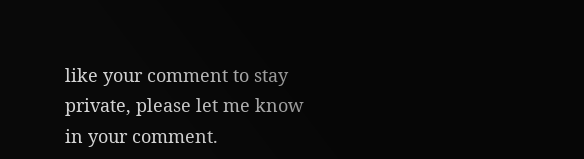like your comment to stay private, please let me know in your comment.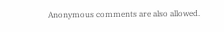Anonymous comments are also allowed.